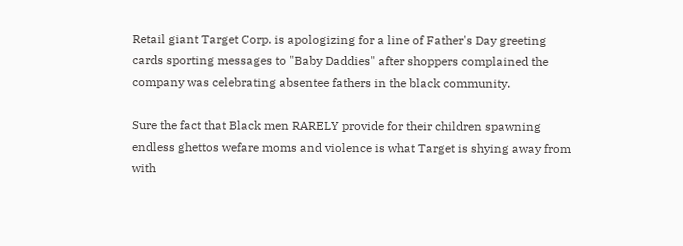Retail giant Target Corp. is apologizing for a line of Father's Day greeting cards sporting messages to "Baby Daddies" after shoppers complained the company was celebrating absentee fathers in the black community.

Sure the fact that Black men RARELY provide for their children spawning endless ghettos wefare moms and violence is what Target is shying away from with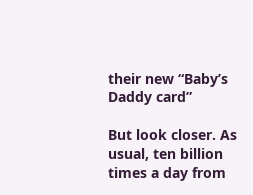their new “Baby’s Daddy card”

But look closer. As usual, ten billion times a day from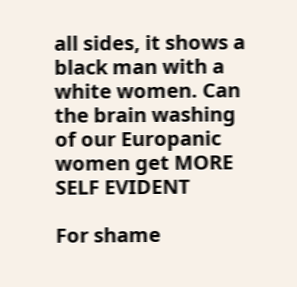all sides, it shows a black man with a white women. Can the brain washing of our Europanic women get MORE SELF EVIDENT

For shame